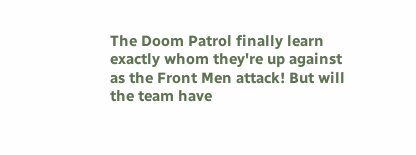The Doom Patrol finally learn exactly whom they're up against as the Front Men attack! But will the team have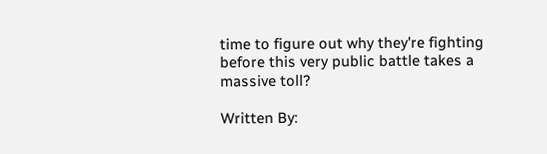time to figure out why they're fighting before this very public battle takes a massive toll?

Written By: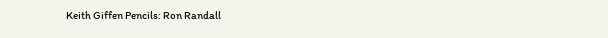Keith Giffen Pencils: Ron Randall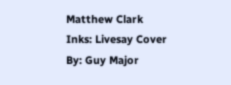Matthew Clark Inks: Livesay Cover By: Guy Major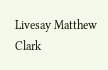Livesay Matthew Clark